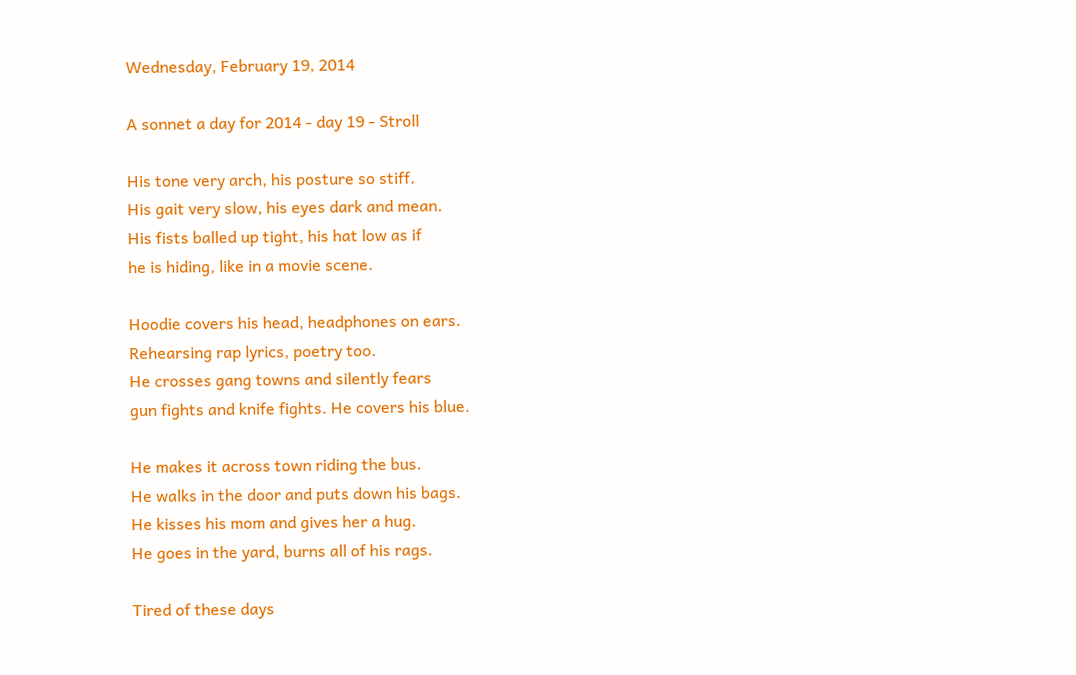Wednesday, February 19, 2014

A sonnet a day for 2014 - day 19 - Stroll

His tone very arch, his posture so stiff.
His gait very slow, his eyes dark and mean.
His fists balled up tight, his hat low as if
he is hiding, like in a movie scene.

Hoodie covers his head, headphones on ears.
Rehearsing rap lyrics, poetry too.
He crosses gang towns and silently fears
gun fights and knife fights. He covers his blue.

He makes it across town riding the bus.
He walks in the door and puts down his bags.
He kisses his mom and gives her a hug.
He goes in the yard, burns all of his rags.

Tired of these days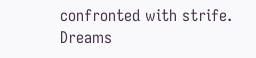confronted with strife.
Dreams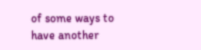of some ways to have another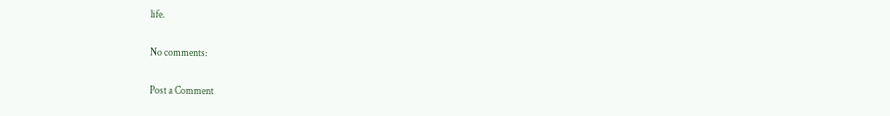life.

No comments:

Post a Comment